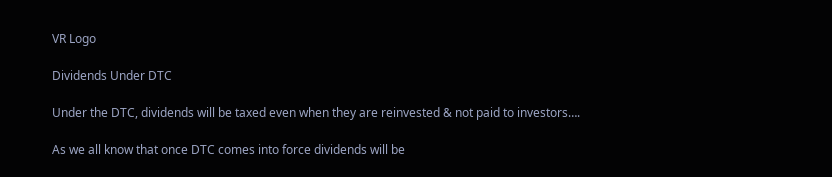VR Logo

Dividends Under DTC

Under the DTC, dividends will be taxed even when they are reinvested & not paid to investors….

As we all know that once DTC comes into force dividends will be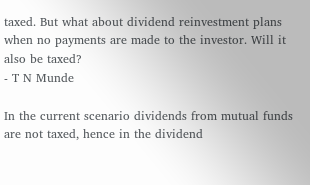taxed. But what about dividend reinvestment plans when no payments are made to the investor. Will it also be taxed?
- T N Munde

In the current scenario dividends from mutual funds are not taxed, hence in the dividend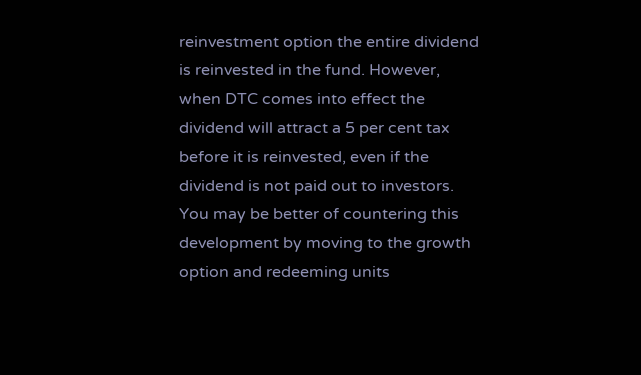reinvestment option the entire dividend is reinvested in the fund. However, when DTC comes into effect the dividend will attract a 5 per cent tax before it is reinvested, even if the dividend is not paid out to investors. You may be better of countering this development by moving to the growth option and redeeming units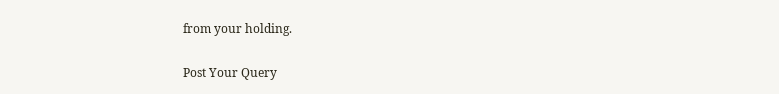from your holding.

Post Your Query